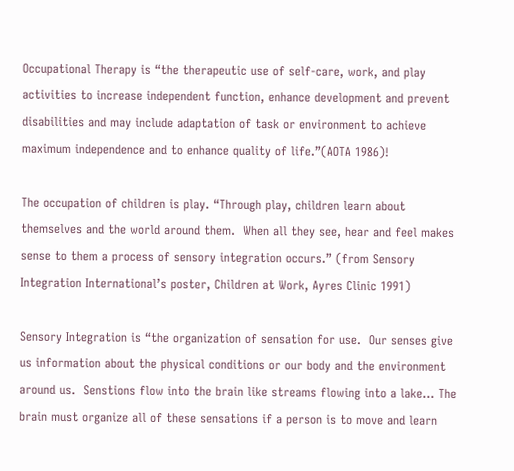Occupational Therapy is “the therapeutic use of self-care, work, and play activities to increase independent function, enhance development and prevent disabilities and may include adaptation of task or environment to achieve maximum independence and to enhance quality of life.”(AOTA 1986)!

The occupation of children is play. “Through play, children learn about themselves and the world around them.  When all they see, hear and feel makes sense to them a process of sensory integration occurs.” (from Sensory Integration International’s poster, Children at Work, Ayres Clinic 1991)

Sensory Integration is “the organization of sensation for use.  Our senses give us information about the physical conditions or our body and the environment around us.  Senstions flow into the brain like streams flowing into a lake… The brain must organize all of these sensations if a person is to move and learn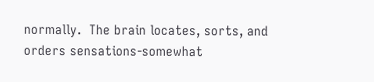normally.  The brain locates, sorts, and orders sensations-somewhat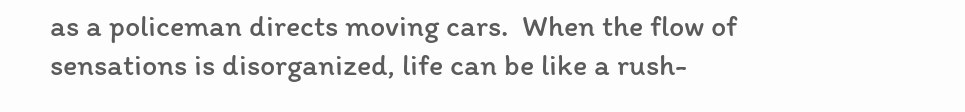as a policeman directs moving cars.  When the flow of sensations is disorganized, life can be like a rush-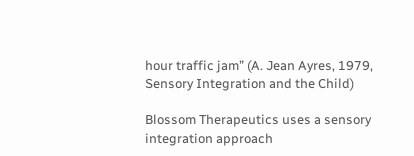hour traffic jam” (A. Jean Ayres, 1979, Sensory Integration and the Child)

Blossom Therapeutics uses a sensory integration approach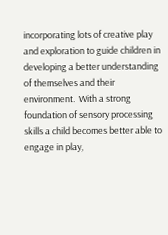incorporating lots of creative play and exploration to guide children in developing a better understanding of themselves and their environment.  With a strong foundation of sensory processing skills a child becomes better able to engage in play,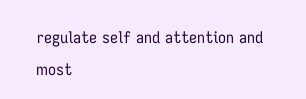regulate self and attention and most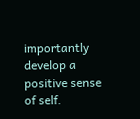importantly  develop a positive sense of self.